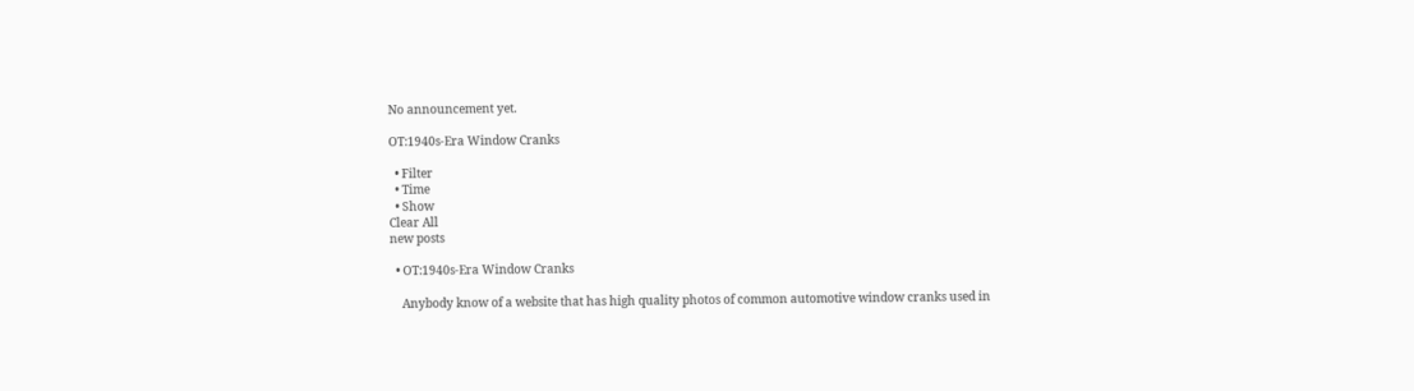No announcement yet.

OT:1940s-Era Window Cranks

  • Filter
  • Time
  • Show
Clear All
new posts

  • OT:1940s-Era Window Cranks

    Anybody know of a website that has high quality photos of common automotive window cranks used in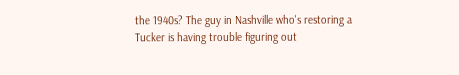the 1940s? The guy in Nashville who's restoring a Tucker is having trouble figuring out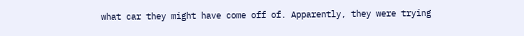what car they might have come off of. Apparently, they were trying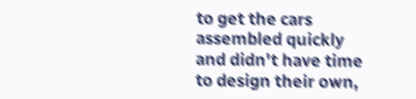to get the cars assembled quickly and didn't have time to design their own,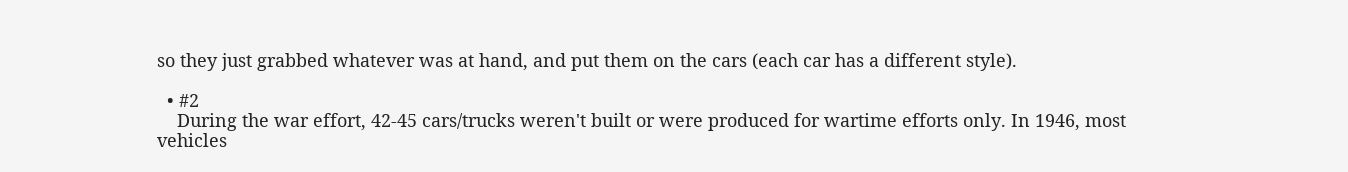so they just grabbed whatever was at hand, and put them on the cars (each car has a different style).

  • #2
    During the war effort, 42-45 cars/trucks weren't built or were produced for wartime efforts only. In 1946, most vehicles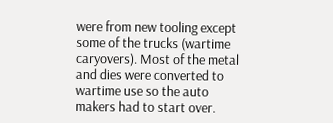were from new tooling except some of the trucks (wartime caryovers). Most of the metal and dies were converted to wartime use so the auto makers had to start over.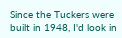Since the Tuckers were built in 1948, I'd look in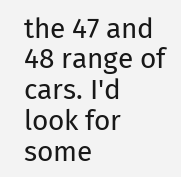the 47 and 48 range of cars. I'd look for some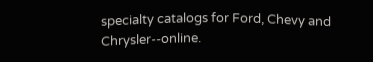specialty catalogs for Ford, Chevy and Chrysler--online.